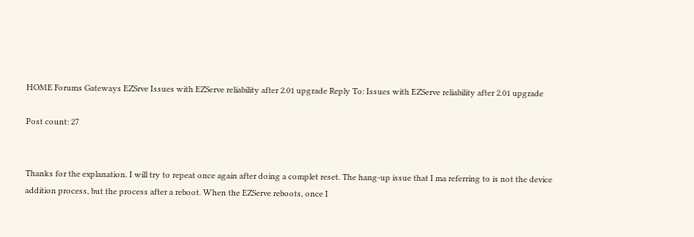HOME Forums Gateways EZSrve Issues with EZServe reliability after 2.01 upgrade Reply To: Issues with EZServe reliability after 2.01 upgrade

Post count: 27


Thanks for the explanation. I will try to repeat once again after doing a complet reset. The hang-up issue that I ma referring to is not the device addition process, but the process after a reboot. When the EZServe reboots, once I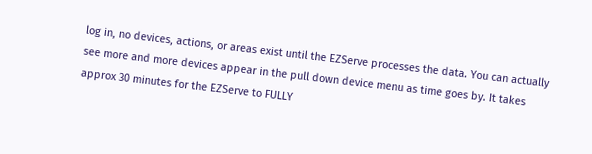log in, no devices, actions, or areas exist until the EZServe processes the data. You can actually see more and more devices appear in the pull down device menu as time goes by. It takes approx 30 minutes for the EZServe to FULLY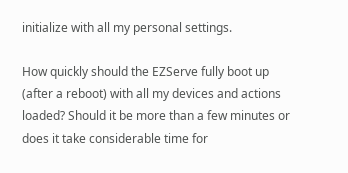initialize with all my personal settings.

How quickly should the EZServe fully boot up (after a reboot) with all my devices and actions loaded? Should it be more than a few minutes or does it take considerable time for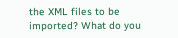the XML files to be imported? What do you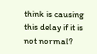think is causing this delay if it is not normal?